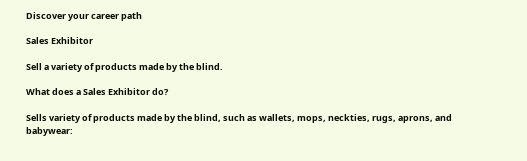Discover your career path

Sales Exhibitor

Sell a variety of products made by the blind.

What does a Sales Exhibitor do?

Sells variety of products made by the blind, such as wallets, mops, neckties, rugs, aprons, and babywear: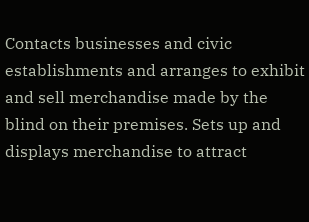Contacts businesses and civic establishments and arranges to exhibit and sell merchandise made by the blind on their premises. Sets up and displays merchandise to attract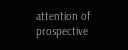attention of prospective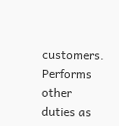customers. Performs other duties as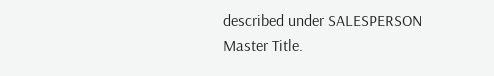described under SALESPERSON Master Title.